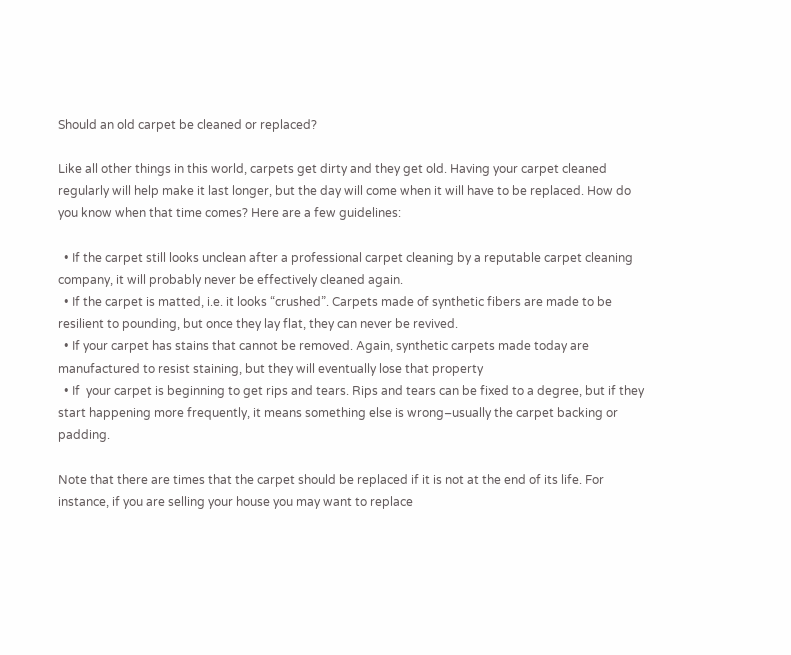Should an old carpet be cleaned or replaced?

Like all other things in this world, carpets get dirty and they get old. Having your carpet cleaned regularly will help make it last longer, but the day will come when it will have to be replaced. How do you know when that time comes? Here are a few guidelines:

  • If the carpet still looks unclean after a professional carpet cleaning by a reputable carpet cleaning company, it will probably never be effectively cleaned again.
  • If the carpet is matted, i.e. it looks “crushed”. Carpets made of synthetic fibers are made to be resilient to pounding, but once they lay flat, they can never be revived.
  • If your carpet has stains that cannot be removed. Again, synthetic carpets made today are manufactured to resist staining, but they will eventually lose that property
  • If  your carpet is beginning to get rips and tears. Rips and tears can be fixed to a degree, but if they start happening more frequently, it means something else is wrong–usually the carpet backing or padding.

Note that there are times that the carpet should be replaced if it is not at the end of its life. For instance, if you are selling your house you may want to replace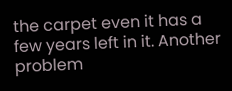the carpet even it has a few years left in it. Another problem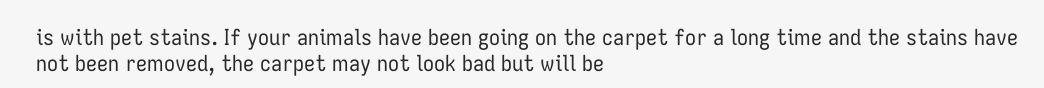is with pet stains. If your animals have been going on the carpet for a long time and the stains have not been removed, the carpet may not look bad but will be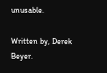unusable.

Written by, Derek Beyer.